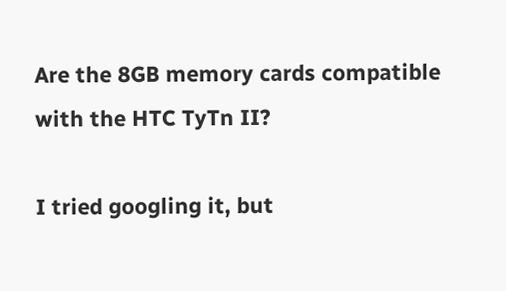Are the 8GB memory cards compatible with the HTC TyTn II?

I tried googling it, but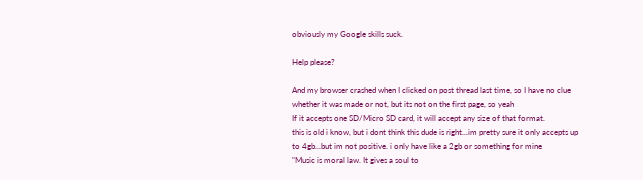obviously my Google skills suck.

Help please?

And my browser crashed when I clicked on post thread last time, so I have no clue whether it was made or not, but its not on the first page, so yeah
If it accepts one SD/Micro SD card, it will accept any size of that format.
this is old i know, but i dont think this dude is right...im pretty sure it only accepts up to 4gb...but im not positive. i only have like a 2gb or something for mine
"Music is moral law. It gives a soul to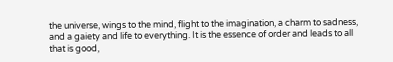the universe, wings to the mind, flight to the imagination, a charm to sadness, and a gaiety and life to everything. It is the essence of order and leads to all that is good,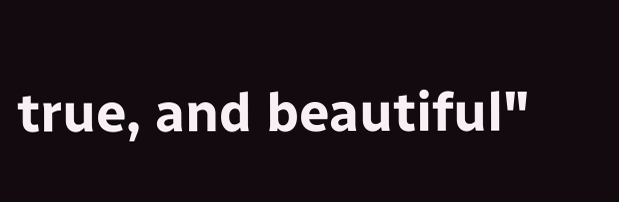true, and beautiful"